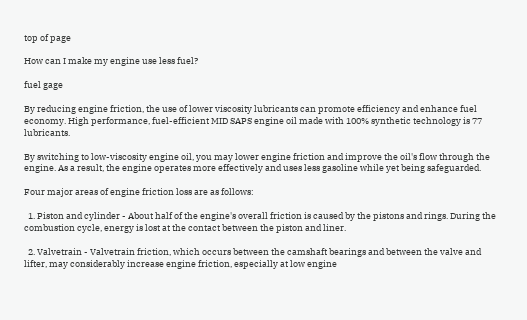top of page

How can I make my engine use less fuel?

fuel gage

By reducing engine friction, the use of lower viscosity lubricants can promote efficiency and enhance fuel economy. High performance, fuel-efficient MID SAPS engine oil made with 100% synthetic technology is 77 lubricants.

By switching to low-viscosity engine oil, you may lower engine friction and improve the oil's flow through the engine. As a result, the engine operates more effectively and uses less gasoline while yet being safeguarded.

Four major areas of engine friction loss are as follows:

  1. Piston and cylinder - About half of the engine's overall friction is caused by the pistons and rings. During the combustion cycle, energy is lost at the contact between the piston and liner.

  2. Valvetrain - Valvetrain friction, which occurs between the camshaft bearings and between the valve and lifter, may considerably increase engine friction, especially at low engine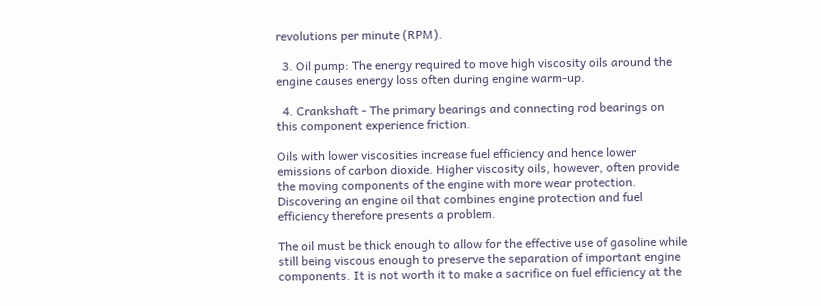revolutions per minute (RPM).

  3. Oil pump: The energy required to move high viscosity oils around the engine causes energy loss often during engine warm-up.

  4. Crankshaft - The primary bearings and connecting rod bearings on this component experience friction.

Oils with lower viscosities increase fuel efficiency and hence lower emissions of carbon dioxide. Higher viscosity oils, however, often provide the moving components of the engine with more wear protection. Discovering an engine oil that combines engine protection and fuel efficiency therefore presents a problem.

The oil must be thick enough to allow for the effective use of gasoline while still being viscous enough to preserve the separation of important engine components. It is not worth it to make a sacrifice on fuel efficiency at the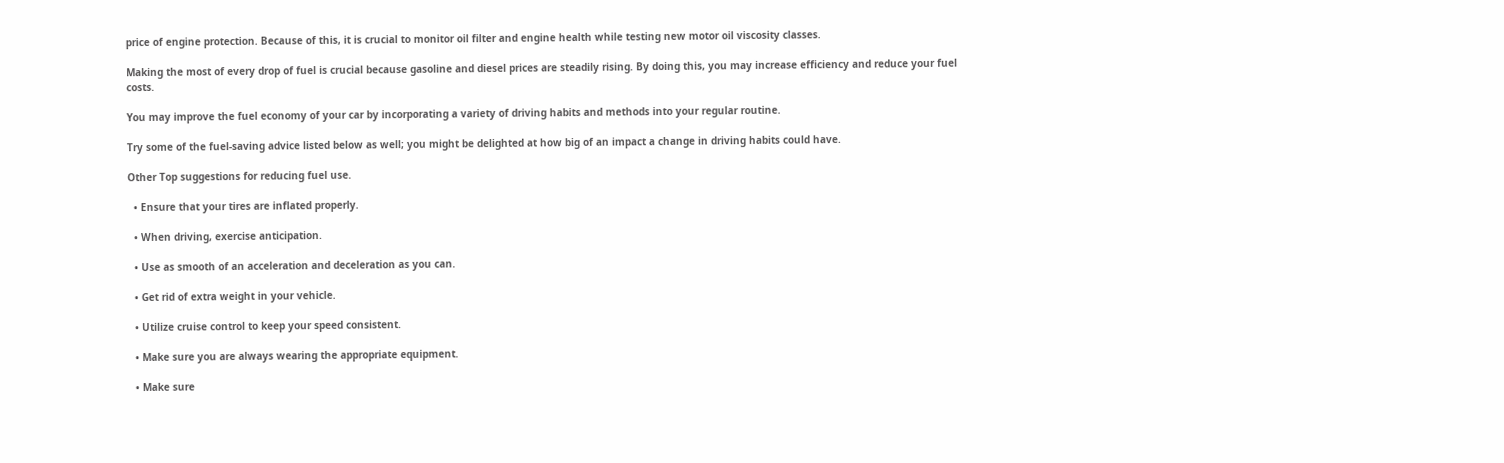price of engine protection. Because of this, it is crucial to monitor oil filter and engine health while testing new motor oil viscosity classes.

Making the most of every drop of fuel is crucial because gasoline and diesel prices are steadily rising. By doing this, you may increase efficiency and reduce your fuel costs.

You may improve the fuel economy of your car by incorporating a variety of driving habits and methods into your regular routine.

Try some of the fuel-saving advice listed below as well; you might be delighted at how big of an impact a change in driving habits could have.

Other Top suggestions for reducing fuel use.

  • Ensure that your tires are inflated properly.

  • When driving, exercise anticipation.

  • Use as smooth of an acceleration and deceleration as you can.

  • Get rid of extra weight in your vehicle.

  • Utilize cruise control to keep your speed consistent.

  • Make sure you are always wearing the appropriate equipment.

  • Make sure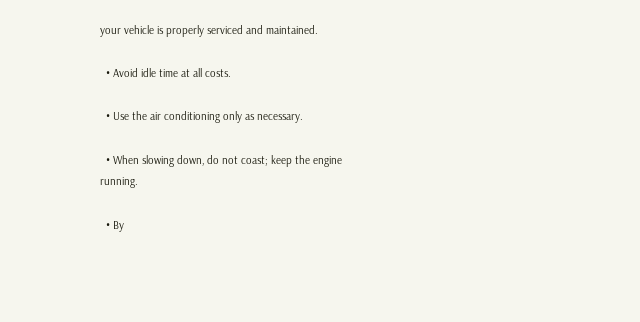your vehicle is properly serviced and maintained.

  • Avoid idle time at all costs.

  • Use the air conditioning only as necessary.

  • When slowing down, do not coast; keep the engine running.

  • By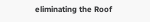eliminating the Roof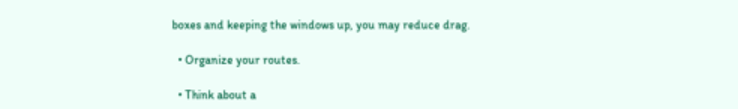boxes and keeping the windows up, you may reduce drag.

  • Organize your routes.

  • Think about a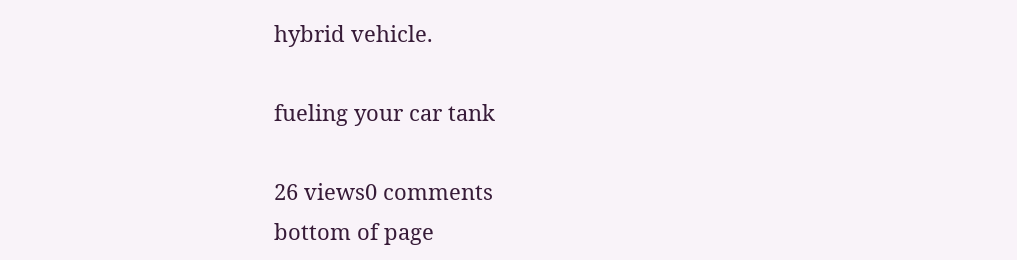hybrid vehicle.

fueling your car tank

26 views0 comments
bottom of page